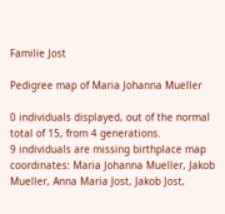Familie Jost

Pedigree map of Maria Johanna Mueller

0 individuals displayed, out of the normal total of 15, from 4 generations.
9 individuals are missing birthplace map coordinates: Maria Johanna Mueller, Jakob Mueller, Anna Maria Jost, Jakob Jost,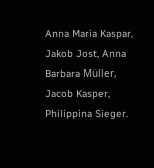Anna Maria Kaspar, Jakob Jost, Anna Barbara Müller, Jacob Kasper, Philippina Sieger.